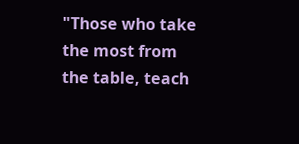"Those who take the most from the table, teach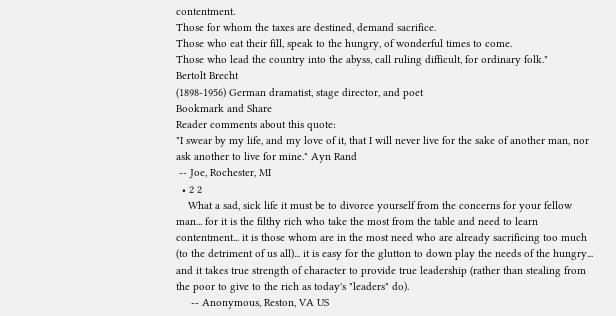contentment.
Those for whom the taxes are destined, demand sacrifice.
Those who eat their fill, speak to the hungry, of wonderful times to come.
Those who lead the country into the abyss, call ruling difficult, for ordinary folk."
Bertolt Brecht
(1898-1956) German dramatist, stage director, and poet
Bookmark and Share
Reader comments about this quote:
"I swear by my life, and my love of it, that I will never live for the sake of another man, nor ask another to live for mine." Ayn Rand
 -- Joe, Rochester, MI
  • 2 2
    What a sad, sick life it must be to divorce yourself from the concerns for your fellow man... for it is the filthy rich who take the most from the table and need to learn contentment... it is those whom are in the most need who are already sacrificing too much (to the detriment of us all)... it is easy for the glutton to down play the needs of the hungry... and it takes true strength of character to provide true leadership (rather than stealing from the poor to give to the rich as today's "leaders" do).
     -- Anonymous, Reston, VA US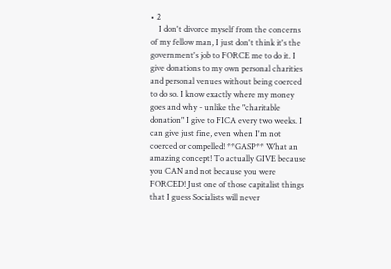• 2
    I don't divorce myself from the concerns of my fellow man, I just don't think it's the government's job to FORCE me to do it. I give donations to my own personal charities and personal venues without being coerced to do so. I know exactly where my money goes and why - unlike the "charitable donation" I give to FICA every two weeks. I can give just fine, even when I'm not coerced or compelled! **GASP** What an amazing concept! To actually GIVE because you CAN and not because you were FORCED! Just one of those capitalist things that I guess Socialists will never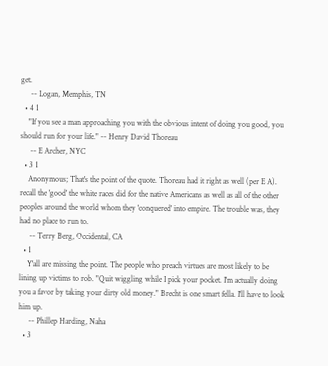get.
     -- Logan, Memphis, TN
  • 4 1
    "If you see a man approaching you with the obvious intent of doing you good, you should run for your life." -- Henry David Thoreau
     -- E Archer, NYC
  • 3 1
    Anonymous; That's the point of the quote. Thoreau had it right as well (per E A). recall the 'good' the white races did for the native Americans as well as all of the other peoples around the world whom they 'conquered' into empire. The trouble was, they had no place to run to.
     -- Terry Berg, Occidental, CA
  • 1
    Y'all are missing the point. The people who preach virtues are most likely to be lining up victims to rob. "Quit wiggling while I pick your pocket. I'm actually doing you a favor by taking your dirty old money." Brecht is one smart fella. I'll have to look him up.
     -- Phillep Harding, Naha
  • 3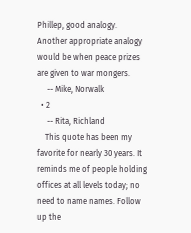Phillep, good analogy. Another appropriate analogy would be when peace prizes are given to war mongers.
     -- Mike, Norwalk
  • 2
     -- Rita, Richland
    This quote has been my favorite for nearly 30 years. It reminds me of people holding offices at all levels today; no need to name names. Follow up the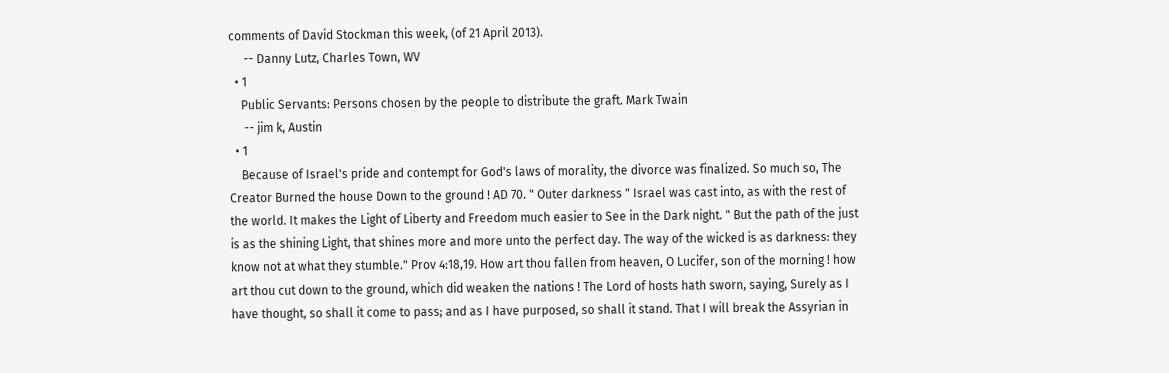comments of David Stockman this week, (of 21 April 2013).
     -- Danny Lutz, Charles Town, WV
  • 1
    Public Servants: Persons chosen by the people to distribute the graft. Mark Twain
     -- jim k, Austin
  • 1
    Because of Israel's pride and contempt for God's laws of morality, the divorce was finalized. So much so, The Creator Burned the house Down to the ground ! AD 70. " Outer darkness " Israel was cast into, as with the rest of the world. It makes the Light of Liberty and Freedom much easier to See in the Dark night. " But the path of the just is as the shining Light, that shines more and more unto the perfect day. The way of the wicked is as darkness: they know not at what they stumble." Prov 4:18,19. How art thou fallen from heaven, O Lucifer, son of the morning ! how art thou cut down to the ground, which did weaken the nations ! The Lord of hosts hath sworn, saying, Surely as I have thought, so shall it come to pass; and as I have purposed, so shall it stand. That I will break the Assyrian in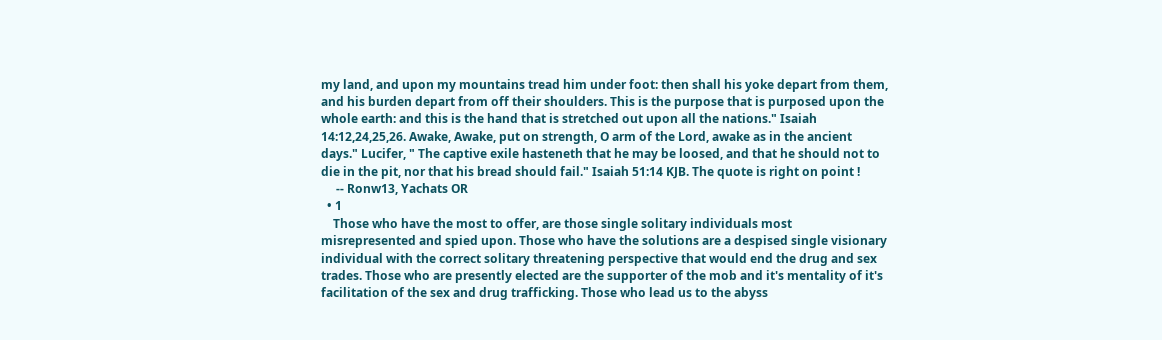my land, and upon my mountains tread him under foot: then shall his yoke depart from them, and his burden depart from off their shoulders. This is the purpose that is purposed upon the whole earth: and this is the hand that is stretched out upon all the nations." Isaiah 14:12,24,25,26. Awake, Awake, put on strength, O arm of the Lord, awake as in the ancient days." Lucifer, " The captive exile hasteneth that he may be loosed, and that he should not to die in the pit, nor that his bread should fail." Isaiah 51:14 KJB. The quote is right on point !
     -- Ronw13, Yachats OR
  • 1
    Those who have the most to offer, are those single solitary individuals most misrepresented and spied upon. Those who have the solutions are a despised single visionary individual with the correct solitary threatening perspective that would end the drug and sex trades. Those who are presently elected are the supporter of the mob and it's mentality of it's facilitation of the sex and drug trafficking. Those who lead us to the abyss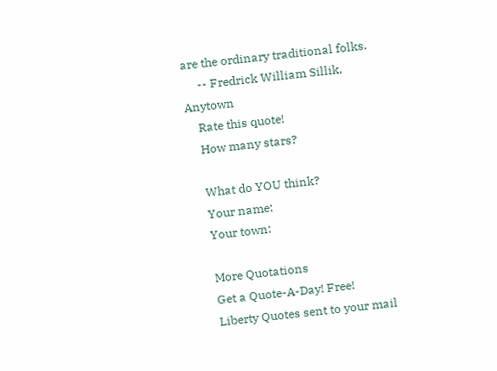are the ordinary traditional folks.
     -- Fredrick William Sillik, Anytown
    Rate this quote!
    How many stars?

    What do YOU think?
    Your name:
    Your town:

    More Quotations
    Get a Quote-A-Day! Free!
    Liberty Quotes sent to your mail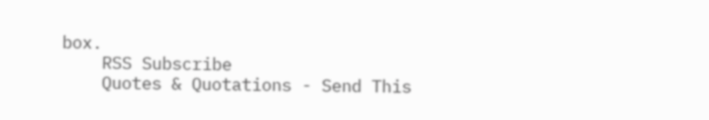box.
    RSS Subscribe
    Quotes & Quotations - Send This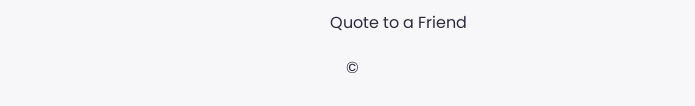Quote to a Friend

    ©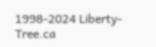1998-2024 Liberty-Tree.ca